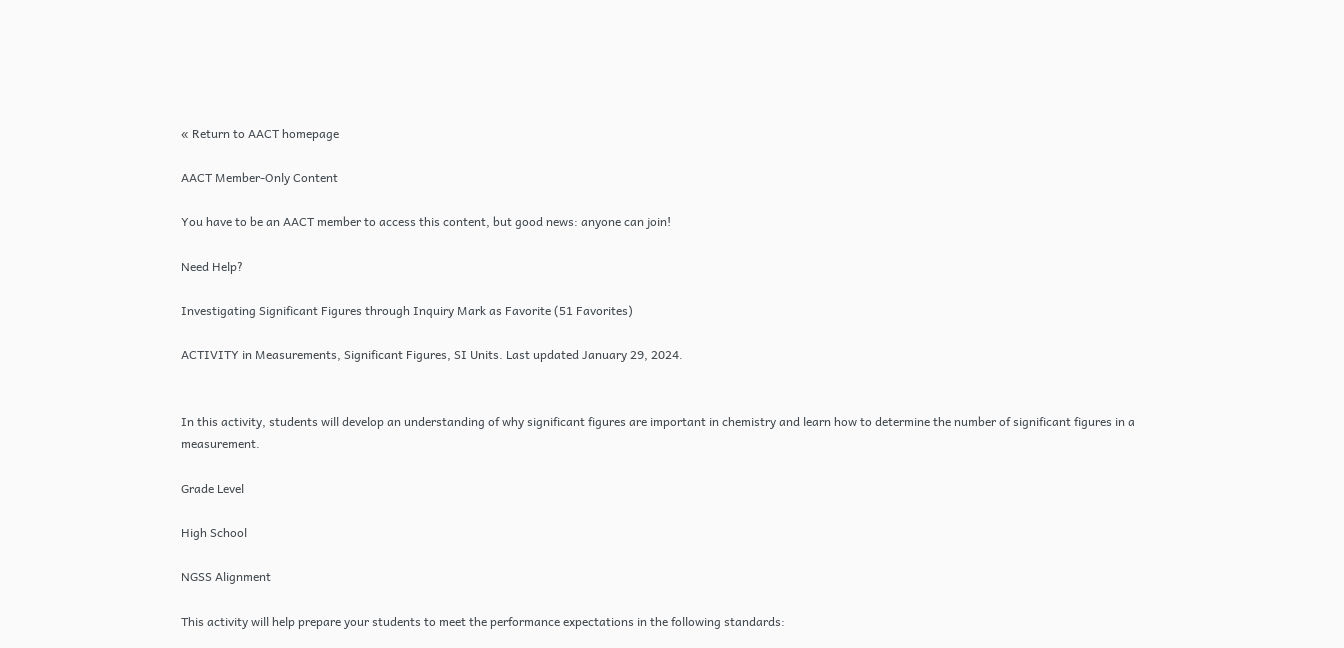« Return to AACT homepage

AACT Member-Only Content

You have to be an AACT member to access this content, but good news: anyone can join!

Need Help?

Investigating Significant Figures through Inquiry Mark as Favorite (51 Favorites)

ACTIVITY in Measurements, Significant Figures, SI Units. Last updated January 29, 2024.


In this activity, students will develop an understanding of why significant figures are important in chemistry and learn how to determine the number of significant figures in a measurement.

Grade Level

High School

NGSS Alignment

This activity will help prepare your students to meet the performance expectations in the following standards: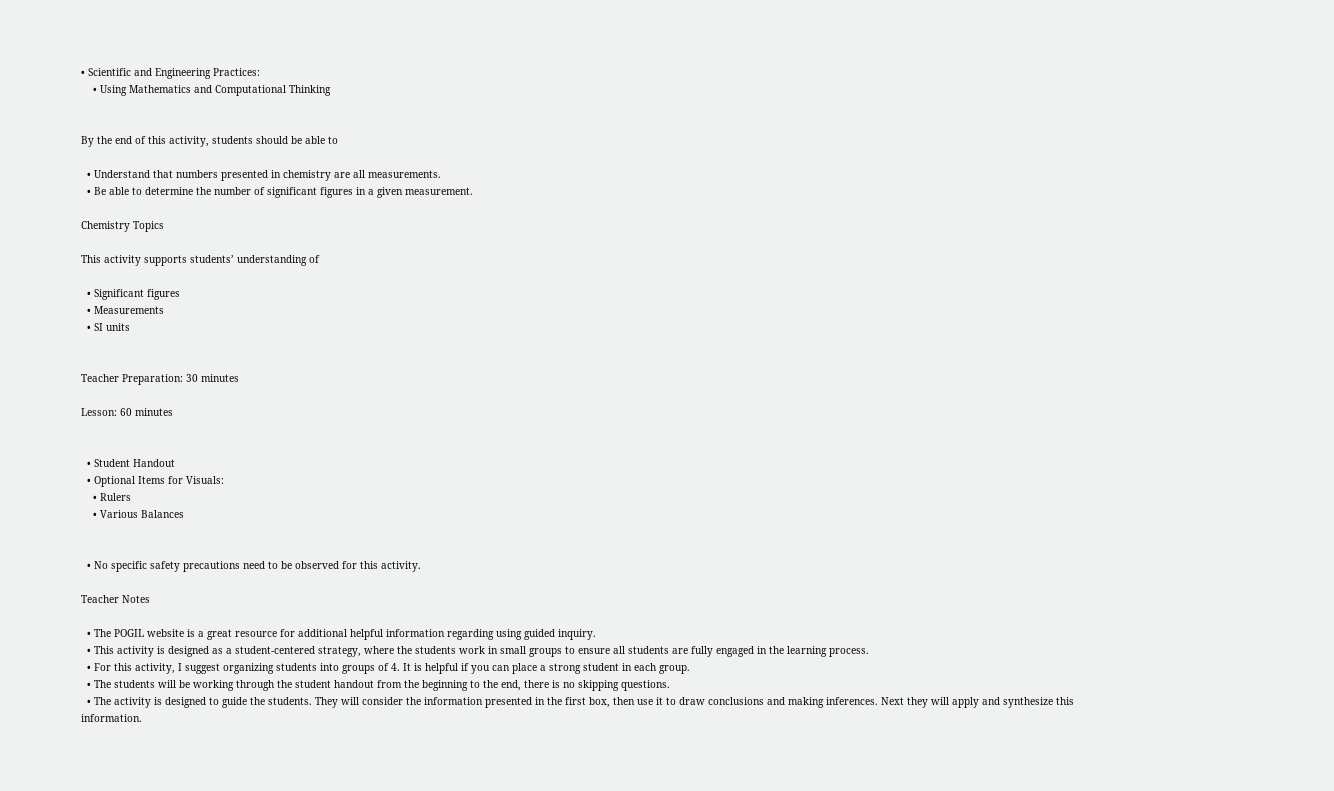• Scientific and Engineering Practices:
    • Using Mathematics and Computational Thinking


By the end of this activity, students should be able to

  • Understand that numbers presented in chemistry are all measurements.
  • Be able to determine the number of significant figures in a given measurement.

Chemistry Topics

This activity supports students’ understanding of

  • Significant figures
  • Measurements
  • SI units


Teacher Preparation: 30 minutes

Lesson: 60 minutes


  • Student Handout
  • Optional Items for Visuals:
    • Rulers
    • Various Balances


  • No specific safety precautions need to be observed for this activity.

Teacher Notes

  • The POGIL website is a great resource for additional helpful information regarding using guided inquiry.
  • This activity is designed as a student-centered strategy, where the students work in small groups to ensure all students are fully engaged in the learning process.
  • For this activity, I suggest organizing students into groups of 4. It is helpful if you can place a strong student in each group.
  • The students will be working through the student handout from the beginning to the end, there is no skipping questions.
  • The activity is designed to guide the students. They will consider the information presented in the first box, then use it to draw conclusions and making inferences. Next they will apply and synthesize this information.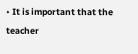• It is important that the teacher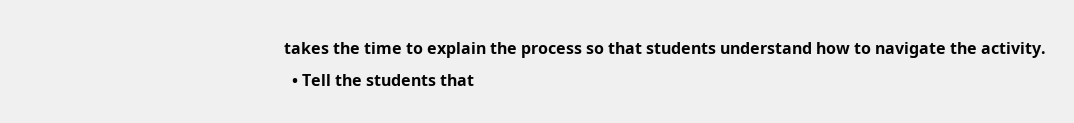takes the time to explain the process so that students understand how to navigate the activity.
  • Tell the students that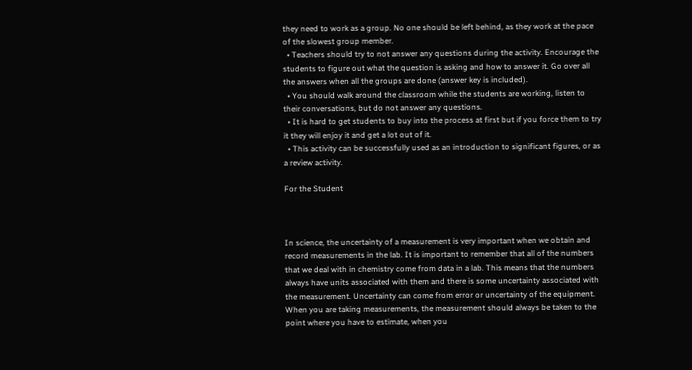they need to work as a group. No one should be left behind, as they work at the pace of the slowest group member.
  • Teachers should try to not answer any questions during the activity. Encourage the students to figure out what the question is asking and how to answer it. Go over all the answers when all the groups are done (answer key is included).
  • You should walk around the classroom while the students are working, listen to their conversations, but do not answer any questions.
  • It is hard to get students to buy into the process at first but if you force them to try it they will enjoy it and get a lot out of it.
  • This activity can be successfully used as an introduction to significant figures, or as a review activity.

For the Student



In science, the uncertainty of a measurement is very important when we obtain and record measurements in the lab. It is important to remember that all of the numbers that we deal with in chemistry come from data in a lab. This means that the numbers always have units associated with them and there is some uncertainty associated with the measurement. Uncertainty can come from error or uncertainty of the equipment. When you are taking measurements, the measurement should always be taken to the point where you have to estimate, when you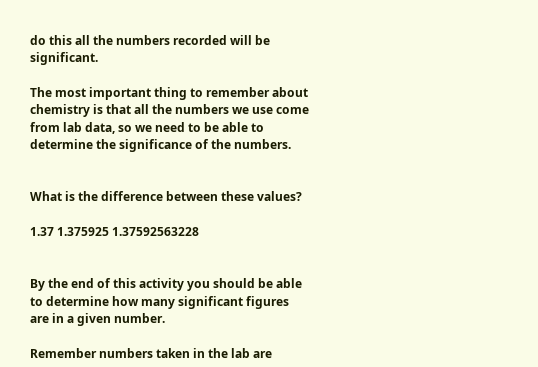do this all the numbers recorded will be significant.

The most important thing to remember about chemistry is that all the numbers we use come from lab data, so we need to be able to determine the significance of the numbers.


What is the difference between these values?

1.37 1.375925 1.37592563228


By the end of this activity you should be able to determine how many significant figures are in a given number.

Remember numbers taken in the lab are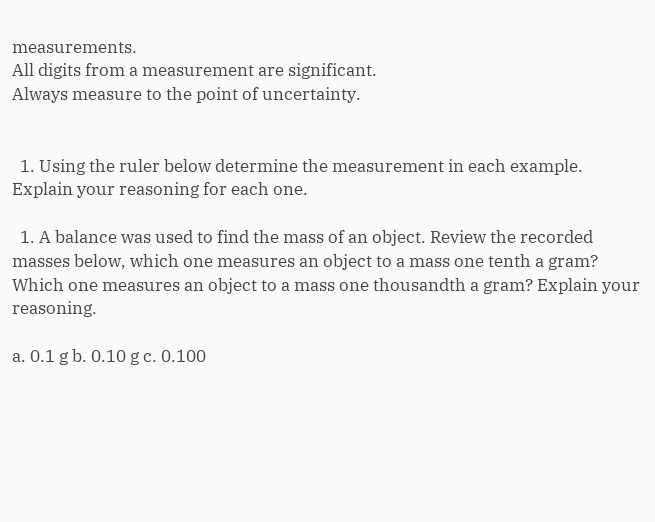measurements.
All digits from a measurement are significant.
Always measure to the point of uncertainty.


  1. Using the ruler below determine the measurement in each example. Explain your reasoning for each one.

  1. A balance was used to find the mass of an object. Review the recorded masses below, which one measures an object to a mass one tenth a gram? Which one measures an object to a mass one thousandth a gram? Explain your reasoning.

a. 0.1 g b. 0.10 g c. 0.100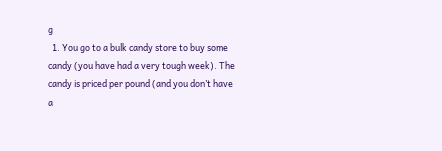g
  1. You go to a bulk candy store to buy some candy (you have had a very tough week). The candy is priced per pound (and you don’t have a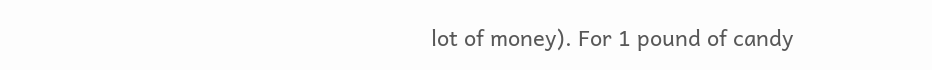lot of money). For 1 pound of candy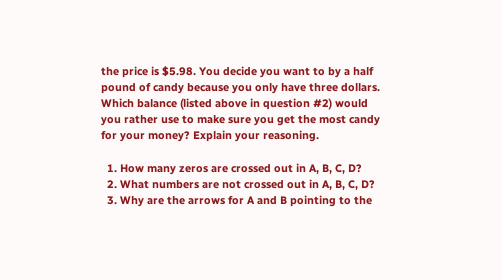the price is $5.98. You decide you want to by a half pound of candy because you only have three dollars. Which balance (listed above in question #2) would you rather use to make sure you get the most candy for your money? Explain your reasoning.

  1. How many zeros are crossed out in A, B, C, D?
  2. What numbers are not crossed out in A, B, C, D?
  3. Why are the arrows for A and B pointing to the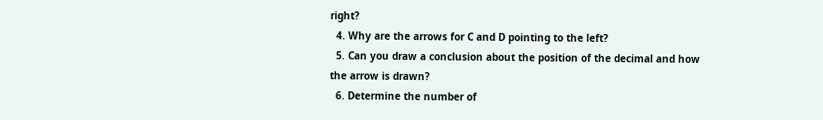right?
  4. Why are the arrows for C and D pointing to the left?
  5. Can you draw a conclusion about the position of the decimal and how the arrow is drawn?
  6. Determine the number of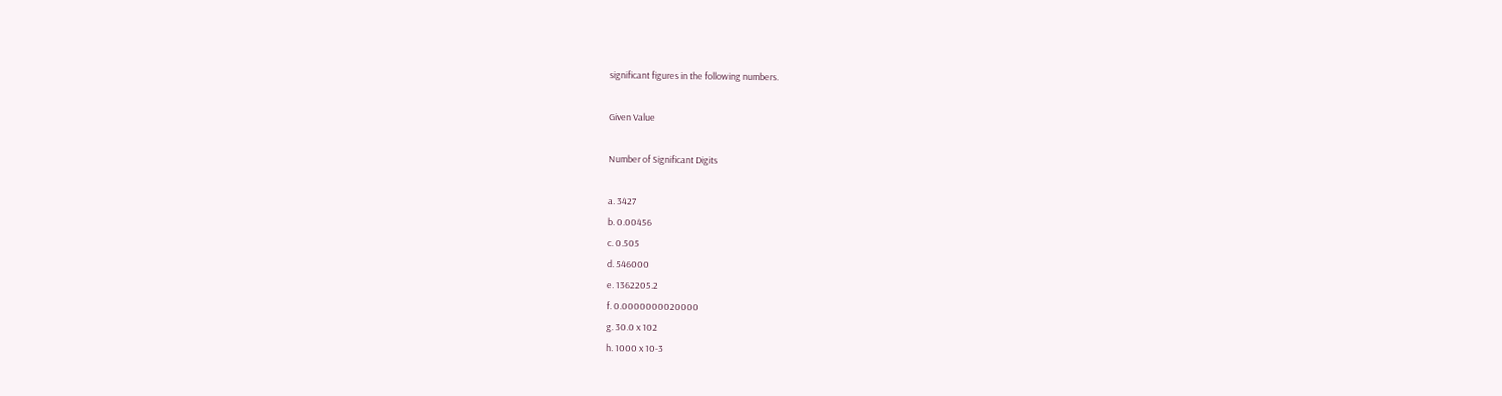significant figures in the following numbers.

Given Value

Number of Significant Digits

a. 3427
b. 0.00456
c. 0.505
d. 546000
e. 1362205.2
f. 0.0000000020000
g. 30.0 x 102
h. 1000 x 10-3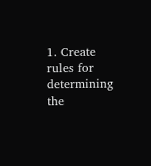1. Create rules for determining the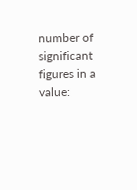number of significant figures in a value: